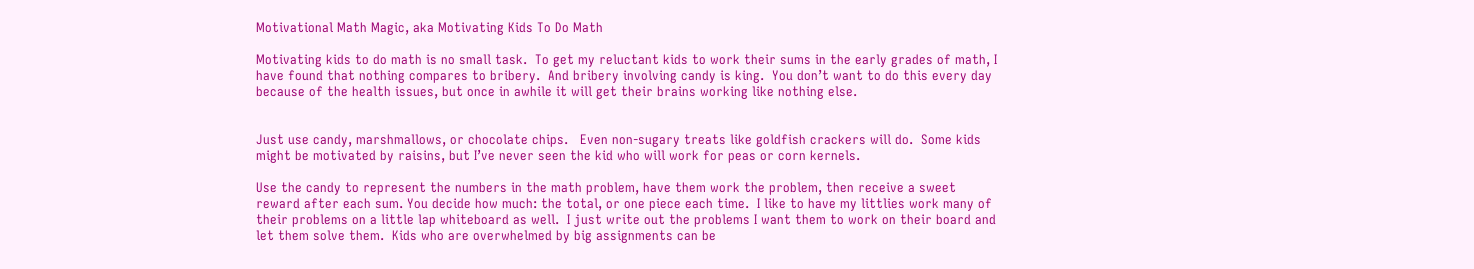Motivational Math Magic, aka Motivating Kids To Do Math

Motivating kids to do math is no small task.  To get my reluctant kids to work their sums in the early grades of math, I have found that nothing compares to bribery.  And bribery involving candy is king.  You don’t want to do this every day because of the health issues, but once in awhile it will get their brains working like nothing else.


Just use candy, marshmallows, or chocolate chips.   Even non-sugary treats like goldfish crackers will do.  Some kids might be motivated by raisins, but I’ve never seen the kid who will work for peas or corn kernels.

Use the candy to represent the numbers in the math problem, have them work the problem, then receive a sweet reward after each sum. You decide how much: the total, or one piece each time.  I like to have my littlies work many of their problems on a little lap whiteboard as well.  I just write out the problems I want them to work on their board and let them solve them.  Kids who are overwhelmed by big assignments can be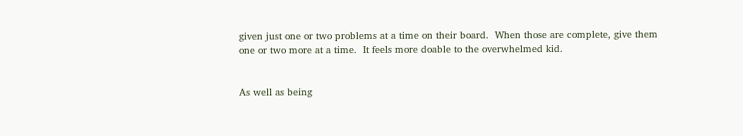given just one or two problems at a time on their board.  When those are complete, give them one or two more at a time.  It feels more doable to the overwhelmed kid.


As well as being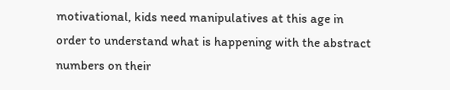motivational, kids need manipulatives at this age in order to understand what is happening with the abstract numbers on their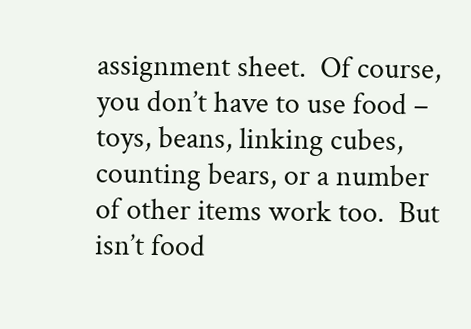assignment sheet.  Of course, you don’t have to use food – toys, beans, linking cubes, counting bears, or a number of other items work too.  But isn’t food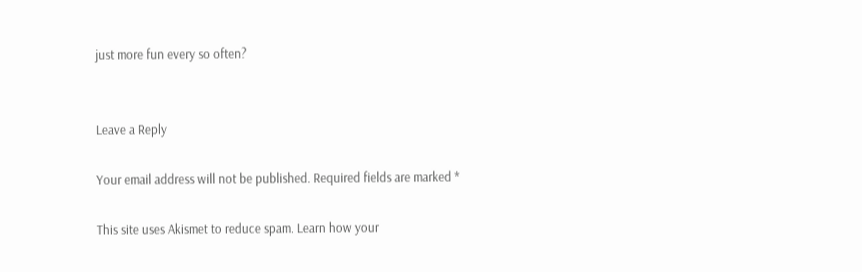just more fun every so often?


Leave a Reply

Your email address will not be published. Required fields are marked *

This site uses Akismet to reduce spam. Learn how your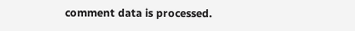comment data is processed.